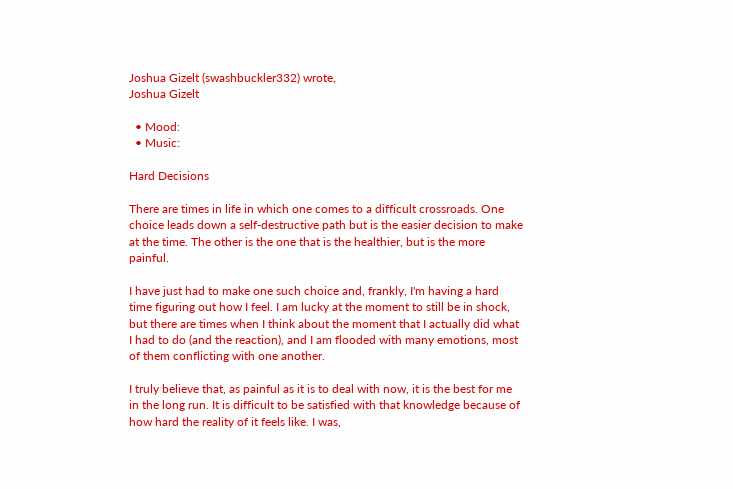Joshua Gizelt (swashbuckler332) wrote,
Joshua Gizelt

  • Mood:
  • Music:

Hard Decisions

There are times in life in which one comes to a difficult crossroads. One choice leads down a self-destructive path but is the easier decision to make at the time. The other is the one that is the healthier, but is the more painful.

I have just had to make one such choice and, frankly, I'm having a hard time figuring out how I feel. I am lucky at the moment to still be in shock, but there are times when I think about the moment that I actually did what I had to do (and the reaction), and I am flooded with many emotions, most of them conflicting with one another.

I truly believe that, as painful as it is to deal with now, it is the best for me in the long run. It is difficult to be satisfied with that knowledge because of how hard the reality of it feels like. I was,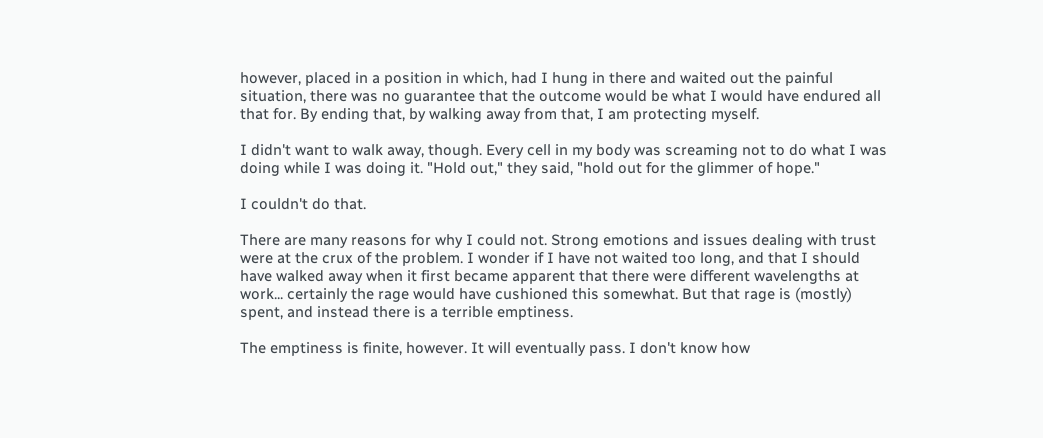however, placed in a position in which, had I hung in there and waited out the painful situation, there was no guarantee that the outcome would be what I would have endured all that for. By ending that, by walking away from that, I am protecting myself.

I didn't want to walk away, though. Every cell in my body was screaming not to do what I was doing while I was doing it. "Hold out," they said, "hold out for the glimmer of hope."

I couldn't do that.

There are many reasons for why I could not. Strong emotions and issues dealing with trust were at the crux of the problem. I wonder if I have not waited too long, and that I should have walked away when it first became apparent that there were different wavelengths at work... certainly the rage would have cushioned this somewhat. But that rage is (mostly) spent, and instead there is a terrible emptiness.

The emptiness is finite, however. It will eventually pass. I don't know how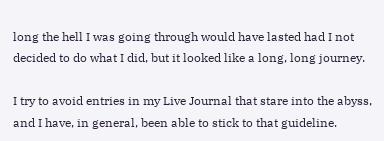long the hell I was going through would have lasted had I not decided to do what I did, but it looked like a long, long journey.

I try to avoid entries in my Live Journal that stare into the abyss, and I have, in general, been able to stick to that guideline.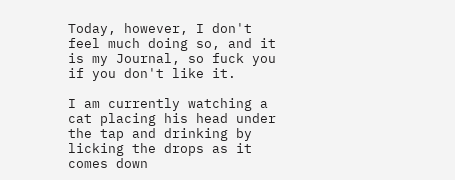Today, however, I don't feel much doing so, and it is my Journal, so fuck you if you don't like it.

I am currently watching a cat placing his head under the tap and drinking by licking the drops as it comes down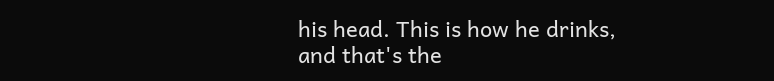his head. This is how he drinks, and that's the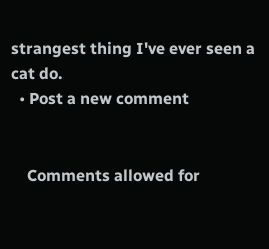strangest thing I've ever seen a cat do.
  • Post a new comment


    Comments allowed for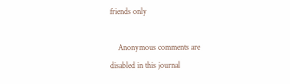friends only

    Anonymous comments are disabled in this journal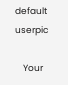default userpic

    Your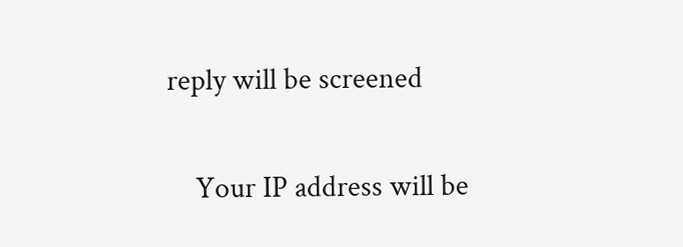reply will be screened

    Your IP address will be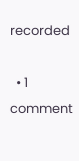recorded

  • 1 comment